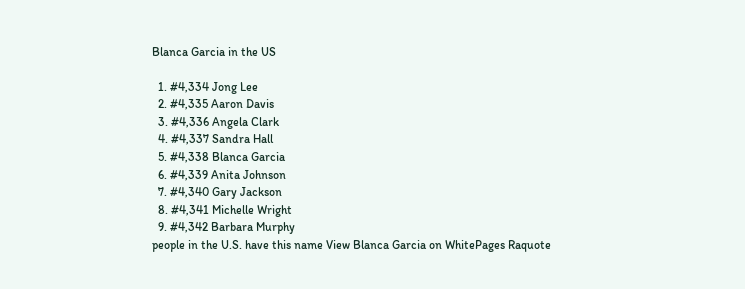Blanca Garcia in the US

  1. #4,334 Jong Lee
  2. #4,335 Aaron Davis
  3. #4,336 Angela Clark
  4. #4,337 Sandra Hall
  5. #4,338 Blanca Garcia
  6. #4,339 Anita Johnson
  7. #4,340 Gary Jackson
  8. #4,341 Michelle Wright
  9. #4,342 Barbara Murphy
people in the U.S. have this name View Blanca Garcia on WhitePages Raquote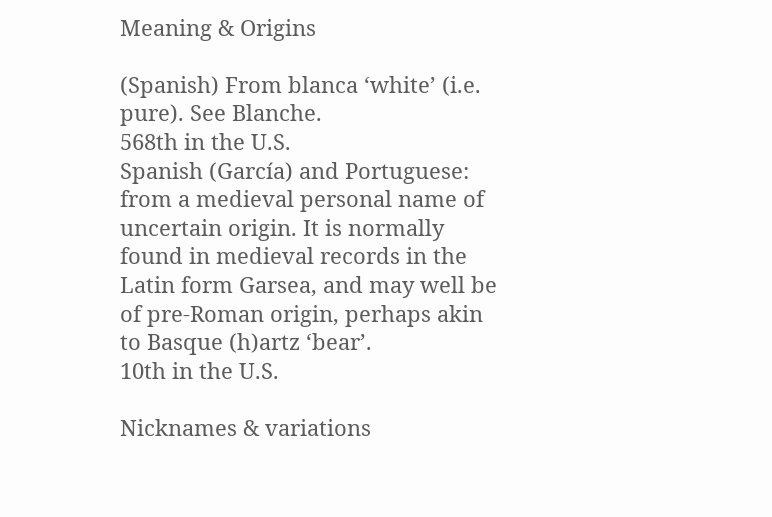Meaning & Origins

(Spanish) From blanca ‘white’ (i.e. pure). See Blanche.
568th in the U.S.
Spanish (García) and Portuguese: from a medieval personal name of uncertain origin. It is normally found in medieval records in the Latin form Garsea, and may well be of pre-Roman origin, perhaps akin to Basque (h)artz ‘bear’.
10th in the U.S.

Nicknames & variations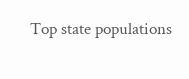Top state populations